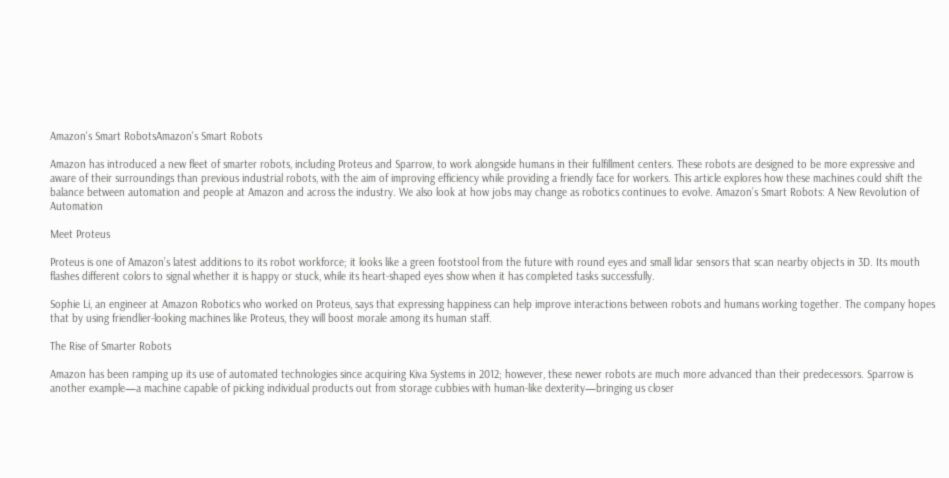Amazon's Smart RobotsAmazon's Smart Robots

Amazon has introduced a new fleet of smarter robots, including Proteus and Sparrow, to work alongside humans in their fulfillment centers. These robots are designed to be more expressive and aware of their surroundings than previous industrial robots, with the aim of improving efficiency while providing a friendly face for workers. This article explores how these machines could shift the balance between automation and people at Amazon and across the industry. We also look at how jobs may change as robotics continues to evolve. Amazon’s Smart Robots: A New Revolution of Automation

Meet Proteus

Proteus is one of Amazon’s latest additions to its robot workforce; it looks like a green footstool from the future with round eyes and small lidar sensors that scan nearby objects in 3D. Its mouth flashes different colors to signal whether it is happy or stuck, while its heart-shaped eyes show when it has completed tasks successfully.

Sophie Li, an engineer at Amazon Robotics who worked on Proteus, says that expressing happiness can help improve interactions between robots and humans working together. The company hopes that by using friendlier-looking machines like Proteus, they will boost morale among its human staff.

The Rise of Smarter Robots

Amazon has been ramping up its use of automated technologies since acquiring Kiva Systems in 2012; however, these newer robots are much more advanced than their predecessors. Sparrow is another example—a machine capable of picking individual products out from storage cubbies with human-like dexterity—bringing us closer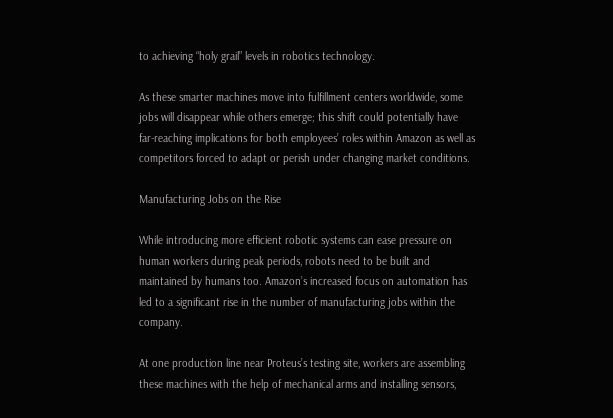to achieving “holy grail” levels in robotics technology.

As these smarter machines move into fulfillment centers worldwide, some jobs will disappear while others emerge; this shift could potentially have far-reaching implications for both employees’ roles within Amazon as well as competitors forced to adapt or perish under changing market conditions.

Manufacturing Jobs on the Rise

While introducing more efficient robotic systems can ease pressure on human workers during peak periods, robots need to be built and maintained by humans too. Amazon’s increased focus on automation has led to a significant rise in the number of manufacturing jobs within the company.

At one production line near Proteus’s testing site, workers are assembling these machines with the help of mechanical arms and installing sensors,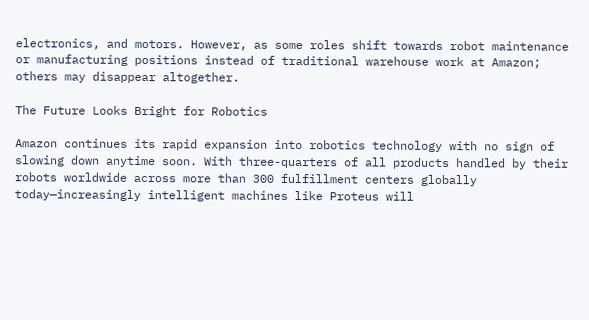electronics, and motors. However, as some roles shift towards robot maintenance or manufacturing positions instead of traditional warehouse work at Amazon; others may disappear altogether.

The Future Looks Bright for Robotics

Amazon continues its rapid expansion into robotics technology with no sign of slowing down anytime soon. With three-quarters of all products handled by their robots worldwide across more than 300 fulfillment centers globally today—increasingly intelligent machines like Proteus will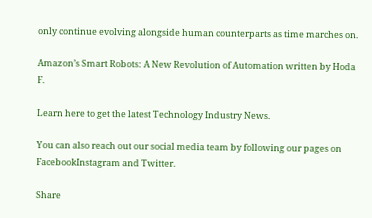only continue evolving alongside human counterparts as time marches on.

Amazon’s Smart Robots: A New Revolution of Automation written by Hoda F.

Learn here to get the latest Technology Industry News.

You can also reach out our social media team by following our pages on FacebookInstagram and Twitter.

Share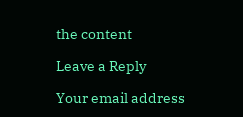the content

Leave a Reply

Your email address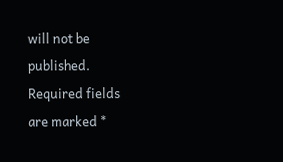will not be published. Required fields are marked *